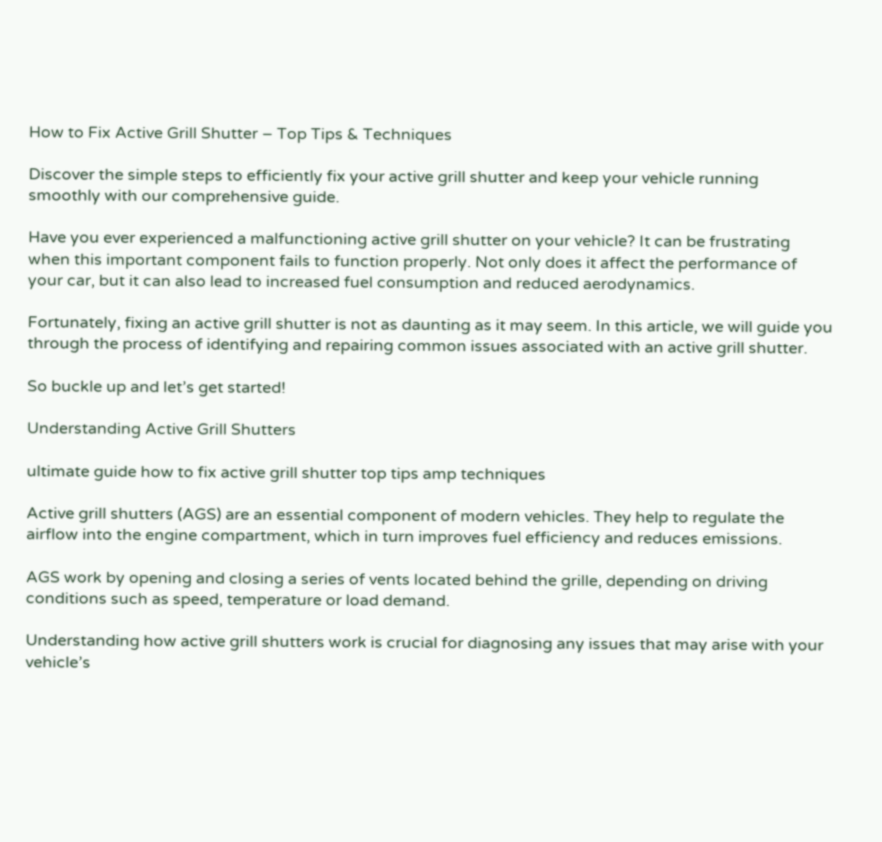How to Fix Active Grill Shutter – Top Tips & Techniques

Discover the simple steps to efficiently fix your active grill shutter and keep your vehicle running smoothly with our comprehensive guide.

Have you ever experienced a malfunctioning active grill shutter on your vehicle? It can be frustrating when this important component fails to function properly. Not only does it affect the performance of your car, but it can also lead to increased fuel consumption and reduced aerodynamics.

Fortunately, fixing an active grill shutter is not as daunting as it may seem. In this article, we will guide you through the process of identifying and repairing common issues associated with an active grill shutter.

So buckle up and let’s get started!

Understanding Active Grill Shutters

ultimate guide how to fix active grill shutter top tips amp techniques

Active grill shutters (AGS) are an essential component of modern vehicles. They help to regulate the airflow into the engine compartment, which in turn improves fuel efficiency and reduces emissions.

AGS work by opening and closing a series of vents located behind the grille, depending on driving conditions such as speed, temperature or load demand.

Understanding how active grill shutters work is crucial for diagnosing any issues that may arise with your vehicle’s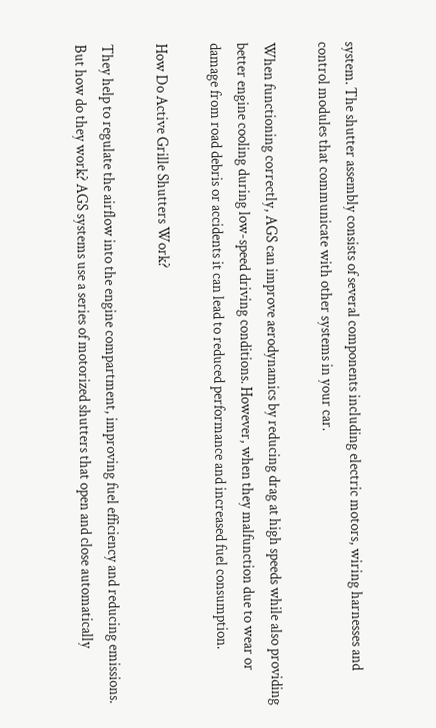system. The shutter assembly consists of several components including electric motors, wiring harnesses and control modules that communicate with other systems in your car.

When functioning correctly, AGS can improve aerodynamics by reducing drag at high speeds while also providing better engine cooling during low-speed driving conditions. However, when they malfunction due to wear or damage from road debris or accidents it can lead to reduced performance and increased fuel consumption.

How Do Active Grille Shutters Work?

They help to regulate the airflow into the engine compartment, improving fuel efficiency and reducing emissions. But how do they work? AGS systems use a series of motorized shutters that open and close automatically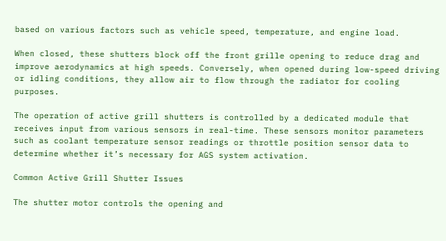based on various factors such as vehicle speed, temperature, and engine load.

When closed, these shutters block off the front grille opening to reduce drag and improve aerodynamics at high speeds. Conversely, when opened during low-speed driving or idling conditions, they allow air to flow through the radiator for cooling purposes.

The operation of active grill shutters is controlled by a dedicated module that receives input from various sensors in real-time. These sensors monitor parameters such as coolant temperature sensor readings or throttle position sensor data to determine whether it’s necessary for AGS system activation.

Common Active Grill Shutter Issues

The shutter motor controls the opening and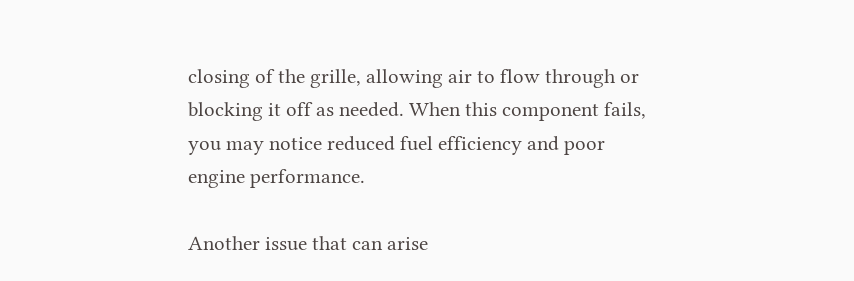closing of the grille, allowing air to flow through or blocking it off as needed. When this component fails, you may notice reduced fuel efficiency and poor engine performance.

Another issue that can arise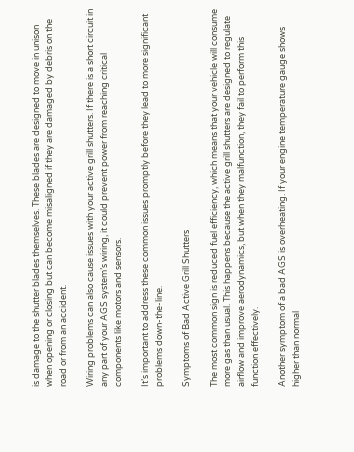is damage to the shutter blades themselves. These blades are designed to move in unison when opening or closing but can become misaligned if they are damaged by debris on the road or from an accident.

Wiring problems can also cause issues with your active grill shutters. If there is a short circuit in any part of your AGS system’s wiring, it could prevent power from reaching critical components like motors and sensors.

It’s important to address these common issues promptly before they lead to more significant problems down-the-line.

Symptoms of Bad Active Grill Shutters

The most common sign is reduced fuel efficiency, which means that your vehicle will consume more gas than usual. This happens because the active grill shutters are designed to regulate airflow and improve aerodynamics, but when they malfunction, they fail to perform this function effectively.

Another symptom of a bad AGS is overheating. If your engine temperature gauge shows higher than normal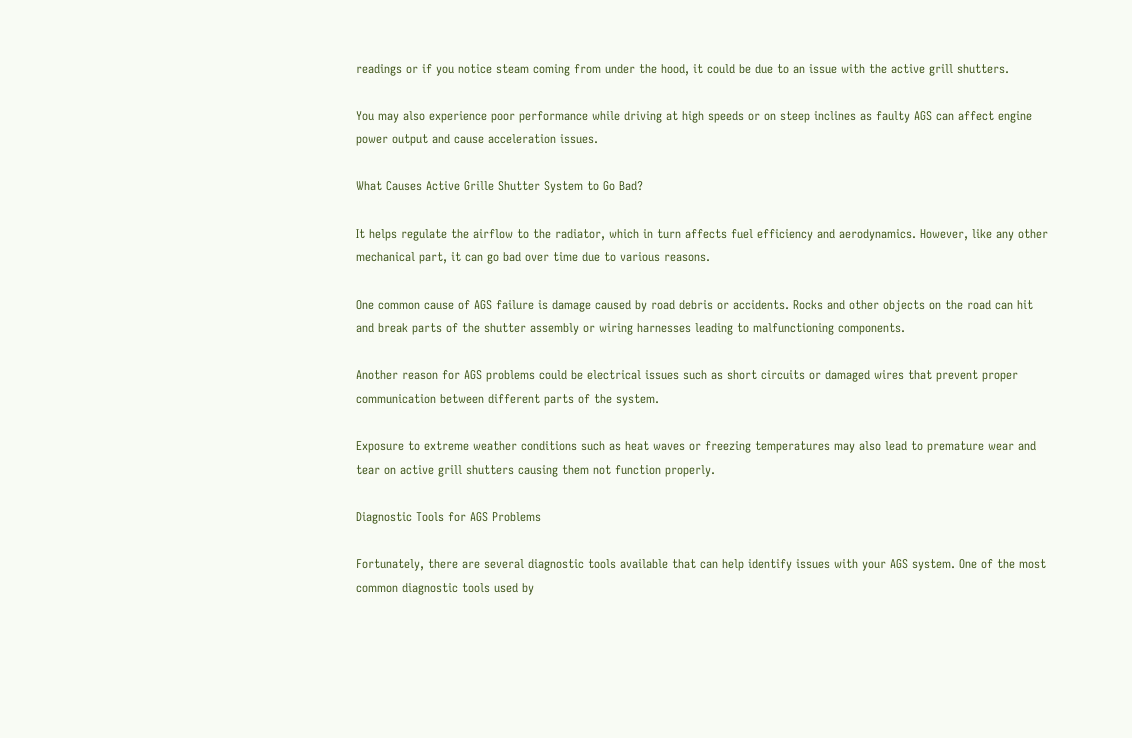readings or if you notice steam coming from under the hood, it could be due to an issue with the active grill shutters.

You may also experience poor performance while driving at high speeds or on steep inclines as faulty AGS can affect engine power output and cause acceleration issues.

What Causes Active Grille Shutter System to Go Bad?

It helps regulate the airflow to the radiator, which in turn affects fuel efficiency and aerodynamics. However, like any other mechanical part, it can go bad over time due to various reasons.

One common cause of AGS failure is damage caused by road debris or accidents. Rocks and other objects on the road can hit and break parts of the shutter assembly or wiring harnesses leading to malfunctioning components.

Another reason for AGS problems could be electrical issues such as short circuits or damaged wires that prevent proper communication between different parts of the system.

Exposure to extreme weather conditions such as heat waves or freezing temperatures may also lead to premature wear and tear on active grill shutters causing them not function properly.

Diagnostic Tools for AGS Problems

Fortunately, there are several diagnostic tools available that can help identify issues with your AGS system. One of the most common diagnostic tools used by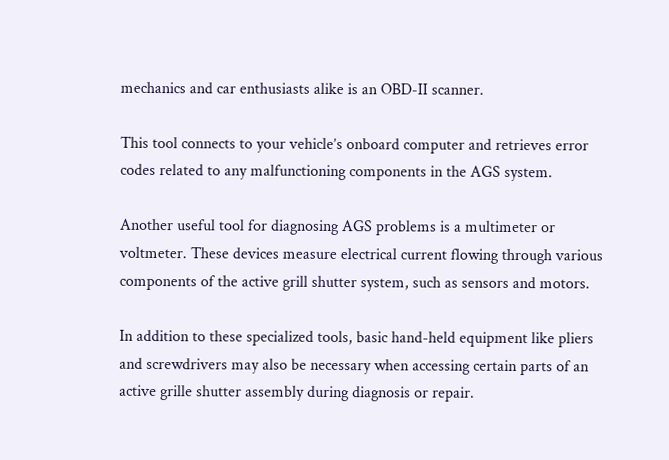mechanics and car enthusiasts alike is an OBD-II scanner.

This tool connects to your vehicle’s onboard computer and retrieves error codes related to any malfunctioning components in the AGS system.

Another useful tool for diagnosing AGS problems is a multimeter or voltmeter. These devices measure electrical current flowing through various components of the active grill shutter system, such as sensors and motors.

In addition to these specialized tools, basic hand-held equipment like pliers and screwdrivers may also be necessary when accessing certain parts of an active grille shutter assembly during diagnosis or repair.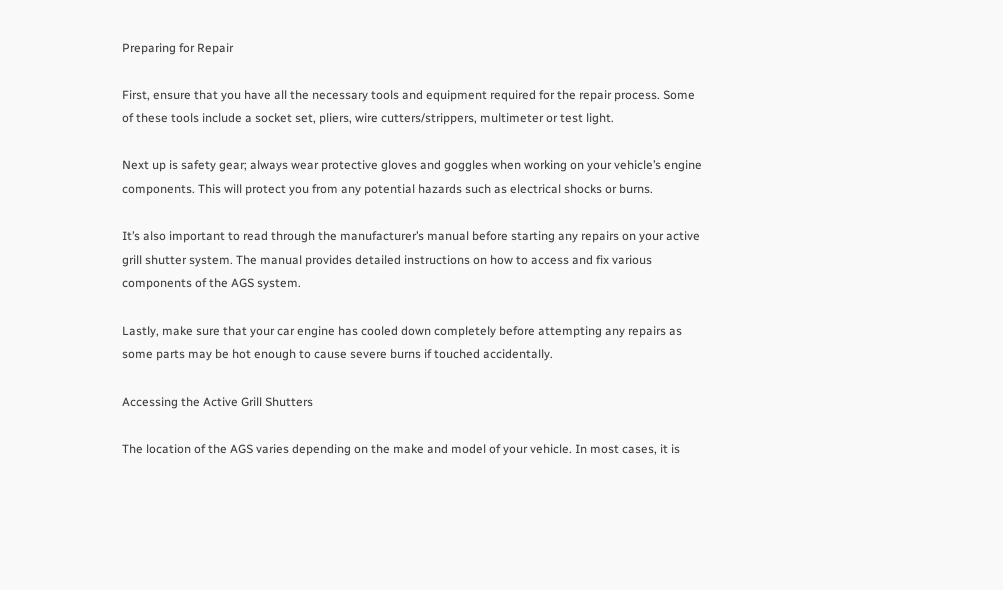Preparing for Repair

First, ensure that you have all the necessary tools and equipment required for the repair process. Some of these tools include a socket set, pliers, wire cutters/strippers, multimeter or test light.

Next up is safety gear; always wear protective gloves and goggles when working on your vehicle’s engine components. This will protect you from any potential hazards such as electrical shocks or burns.

It’s also important to read through the manufacturer’s manual before starting any repairs on your active grill shutter system. The manual provides detailed instructions on how to access and fix various components of the AGS system.

Lastly, make sure that your car engine has cooled down completely before attempting any repairs as some parts may be hot enough to cause severe burns if touched accidentally.

Accessing the Active Grill Shutters

The location of the AGS varies depending on the make and model of your vehicle. In most cases, it is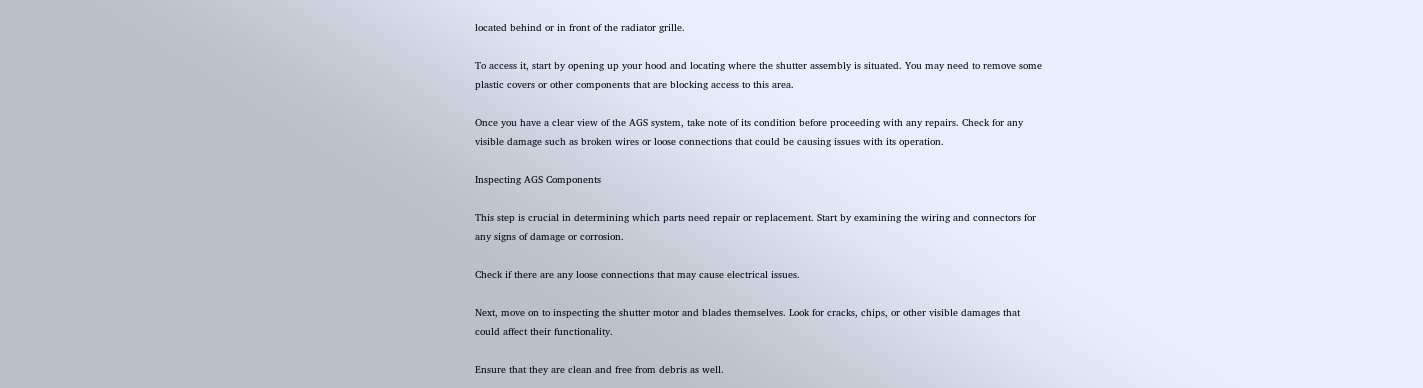located behind or in front of the radiator grille.

To access it, start by opening up your hood and locating where the shutter assembly is situated. You may need to remove some plastic covers or other components that are blocking access to this area.

Once you have a clear view of the AGS system, take note of its condition before proceeding with any repairs. Check for any visible damage such as broken wires or loose connections that could be causing issues with its operation.

Inspecting AGS Components

This step is crucial in determining which parts need repair or replacement. Start by examining the wiring and connectors for any signs of damage or corrosion.

Check if there are any loose connections that may cause electrical issues.

Next, move on to inspecting the shutter motor and blades themselves. Look for cracks, chips, or other visible damages that could affect their functionality.

Ensure that they are clean and free from debris as well.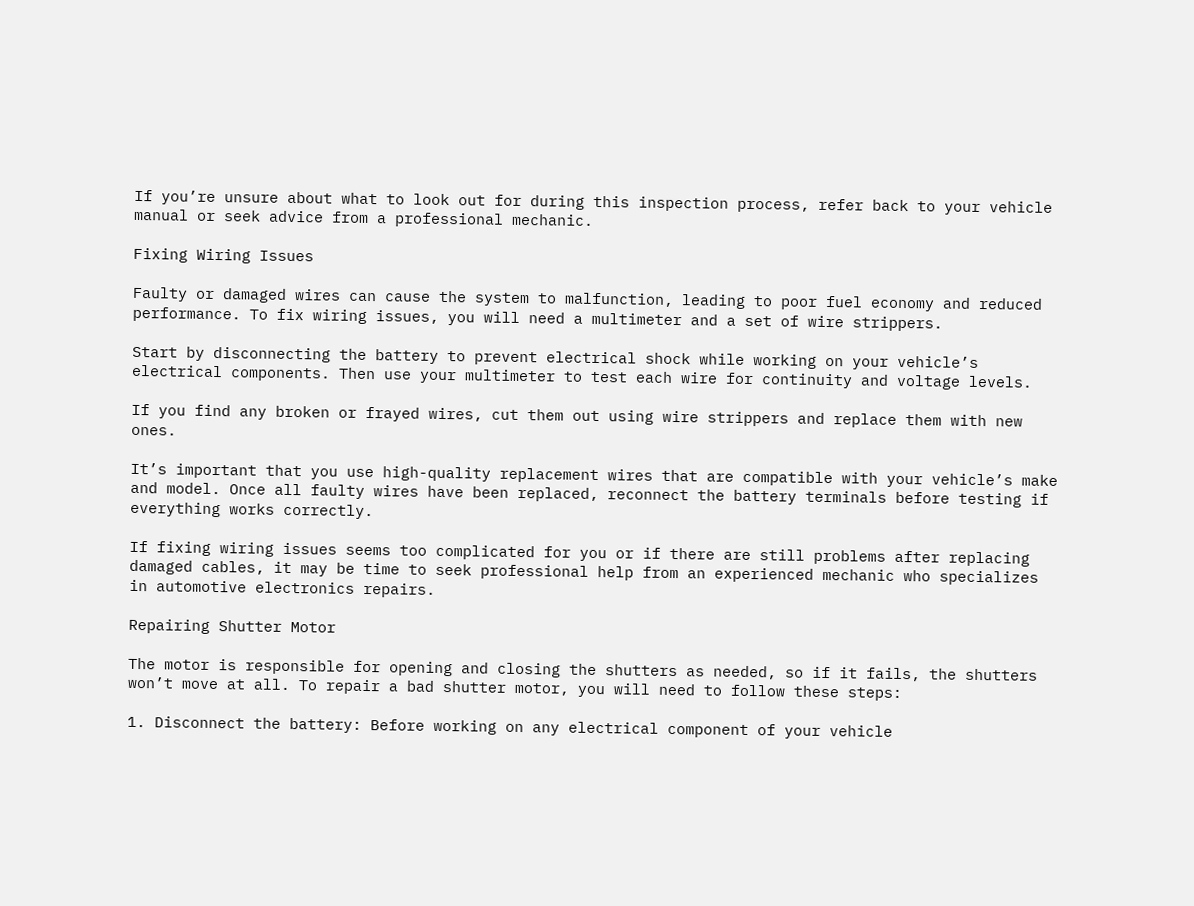If you’re unsure about what to look out for during this inspection process, refer back to your vehicle manual or seek advice from a professional mechanic.

Fixing Wiring Issues

Faulty or damaged wires can cause the system to malfunction, leading to poor fuel economy and reduced performance. To fix wiring issues, you will need a multimeter and a set of wire strippers.

Start by disconnecting the battery to prevent electrical shock while working on your vehicle’s electrical components. Then use your multimeter to test each wire for continuity and voltage levels.

If you find any broken or frayed wires, cut them out using wire strippers and replace them with new ones.

It’s important that you use high-quality replacement wires that are compatible with your vehicle’s make and model. Once all faulty wires have been replaced, reconnect the battery terminals before testing if everything works correctly.

If fixing wiring issues seems too complicated for you or if there are still problems after replacing damaged cables, it may be time to seek professional help from an experienced mechanic who specializes in automotive electronics repairs.

Repairing Shutter Motor

The motor is responsible for opening and closing the shutters as needed, so if it fails, the shutters won’t move at all. To repair a bad shutter motor, you will need to follow these steps:

1. Disconnect the battery: Before working on any electrical component of your vehicle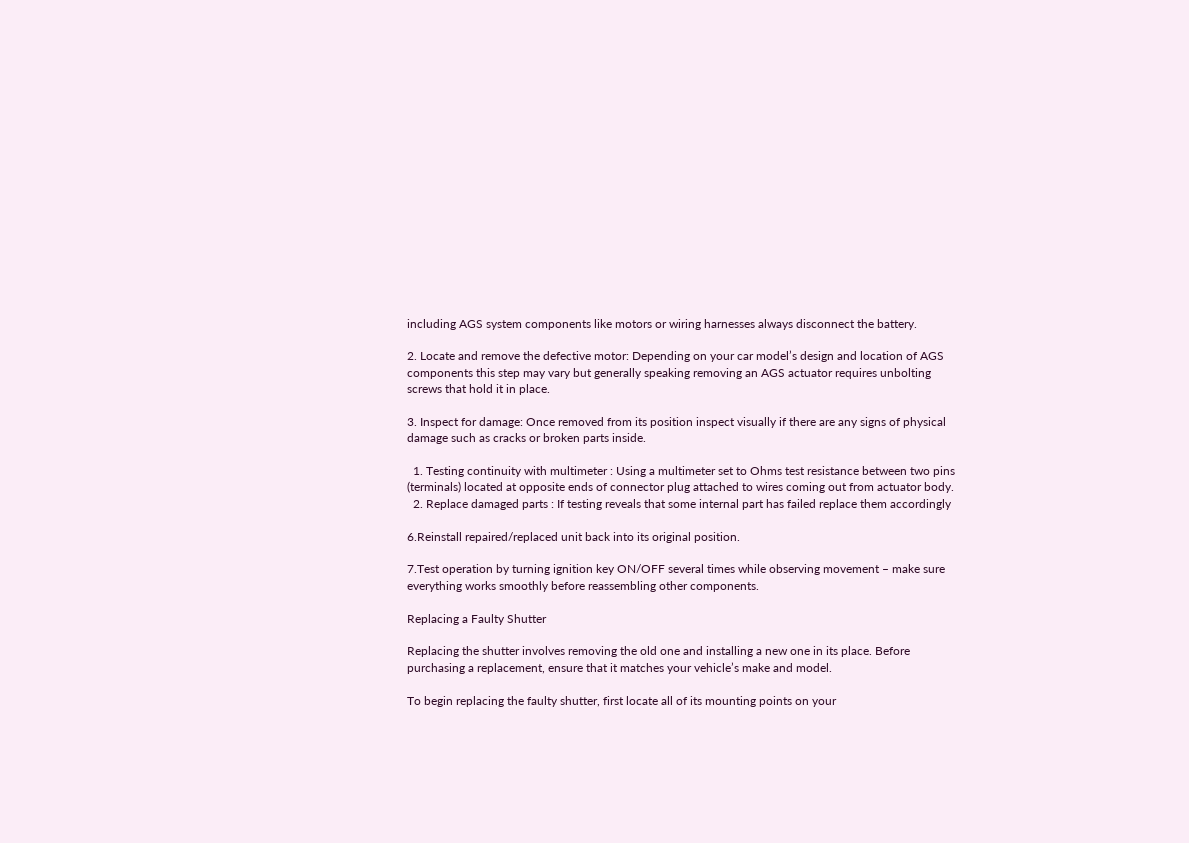including AGS system components like motors or wiring harnesses always disconnect the battery.

2. Locate and remove the defective motor: Depending on your car model’s design and location of AGS components this step may vary but generally speaking removing an AGS actuator requires unbolting screws that hold it in place.

3. Inspect for damage: Once removed from its position inspect visually if there are any signs of physical damage such as cracks or broken parts inside.

  1. Testing continuity with multimeter : Using a multimeter set to Ohms test resistance between two pins (terminals) located at opposite ends of connector plug attached to wires coming out from actuator body.
  2. Replace damaged parts : If testing reveals that some internal part has failed replace them accordingly

6.Reinstall repaired/replaced unit back into its original position.

7.Test operation by turning ignition key ON/OFF several times while observing movement – make sure everything works smoothly before reassembling other components.

Replacing a Faulty Shutter

Replacing the shutter involves removing the old one and installing a new one in its place. Before purchasing a replacement, ensure that it matches your vehicle’s make and model.

To begin replacing the faulty shutter, first locate all of its mounting points on your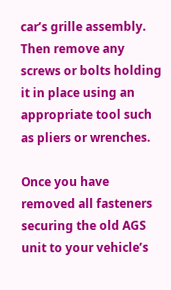car’s grille assembly. Then remove any screws or bolts holding it in place using an appropriate tool such as pliers or wrenches.

Once you have removed all fasteners securing the old AGS unit to your vehicle’s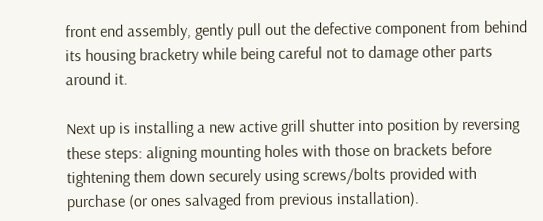front end assembly, gently pull out the defective component from behind its housing bracketry while being careful not to damage other parts around it.

Next up is installing a new active grill shutter into position by reversing these steps: aligning mounting holes with those on brackets before tightening them down securely using screws/bolts provided with purchase (or ones salvaged from previous installation).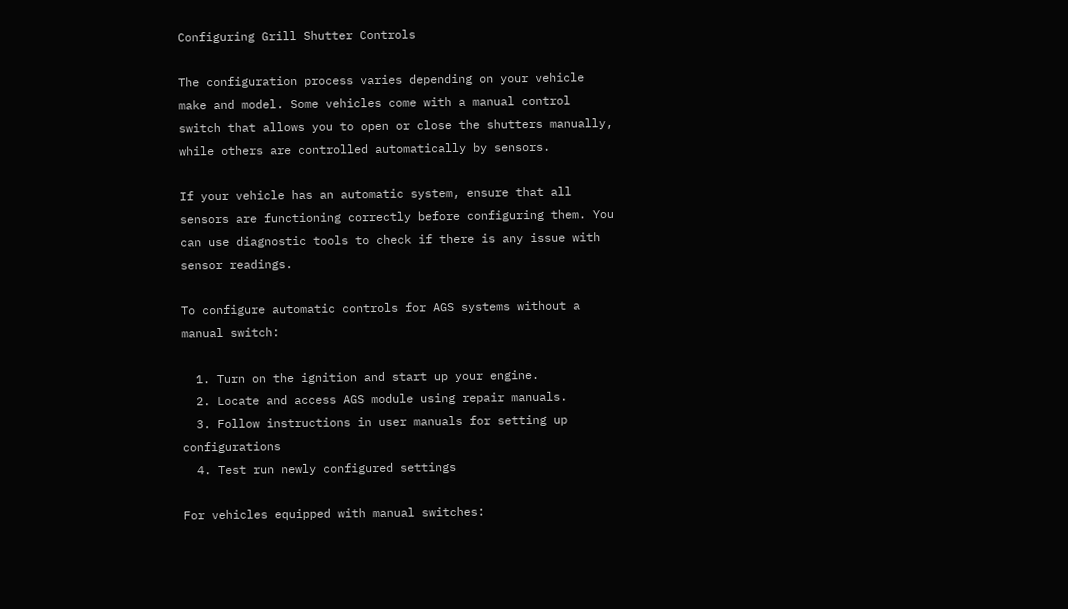Configuring Grill Shutter Controls

The configuration process varies depending on your vehicle make and model. Some vehicles come with a manual control switch that allows you to open or close the shutters manually, while others are controlled automatically by sensors.

If your vehicle has an automatic system, ensure that all sensors are functioning correctly before configuring them. You can use diagnostic tools to check if there is any issue with sensor readings.

To configure automatic controls for AGS systems without a manual switch:

  1. Turn on the ignition and start up your engine.
  2. Locate and access AGS module using repair manuals.
  3. Follow instructions in user manuals for setting up configurations
  4. Test run newly configured settings

For vehicles equipped with manual switches: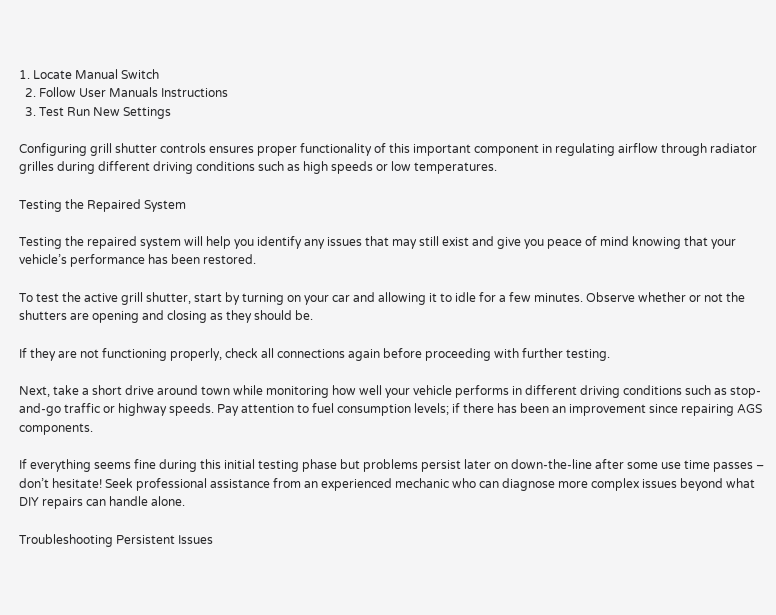1. Locate Manual Switch
  2. Follow User Manuals Instructions
  3. Test Run New Settings

Configuring grill shutter controls ensures proper functionality of this important component in regulating airflow through radiator grilles during different driving conditions such as high speeds or low temperatures.

Testing the Repaired System

Testing the repaired system will help you identify any issues that may still exist and give you peace of mind knowing that your vehicle’s performance has been restored.

To test the active grill shutter, start by turning on your car and allowing it to idle for a few minutes. Observe whether or not the shutters are opening and closing as they should be.

If they are not functioning properly, check all connections again before proceeding with further testing.

Next, take a short drive around town while monitoring how well your vehicle performs in different driving conditions such as stop-and-go traffic or highway speeds. Pay attention to fuel consumption levels; if there has been an improvement since repairing AGS components.

If everything seems fine during this initial testing phase but problems persist later on down-the-line after some use time passes – don’t hesitate! Seek professional assistance from an experienced mechanic who can diagnose more complex issues beyond what DIY repairs can handle alone.

Troubleshooting Persistent Issues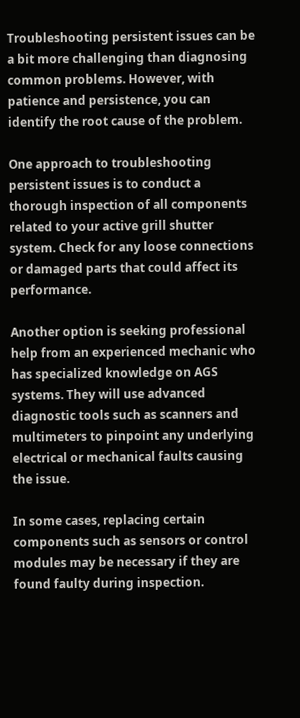Troubleshooting persistent issues can be a bit more challenging than diagnosing common problems. However, with patience and persistence, you can identify the root cause of the problem.

One approach to troubleshooting persistent issues is to conduct a thorough inspection of all components related to your active grill shutter system. Check for any loose connections or damaged parts that could affect its performance.

Another option is seeking professional help from an experienced mechanic who has specialized knowledge on AGS systems. They will use advanced diagnostic tools such as scanners and multimeters to pinpoint any underlying electrical or mechanical faults causing the issue.

In some cases, replacing certain components such as sensors or control modules may be necessary if they are found faulty during inspection.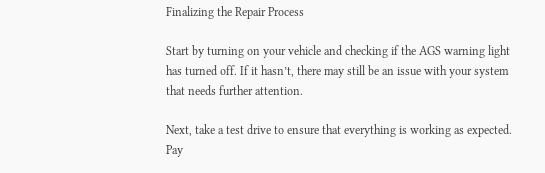Finalizing the Repair Process

Start by turning on your vehicle and checking if the AGS warning light has turned off. If it hasn’t, there may still be an issue with your system that needs further attention.

Next, take a test drive to ensure that everything is working as expected. Pay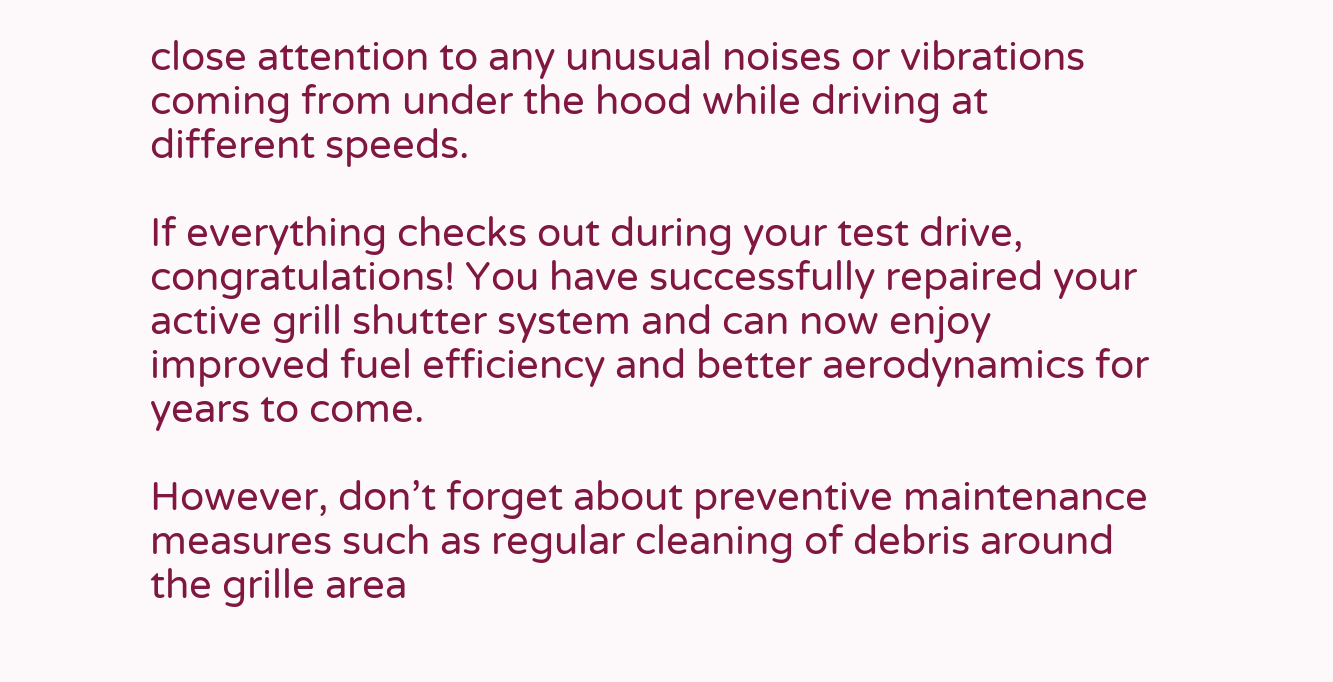close attention to any unusual noises or vibrations coming from under the hood while driving at different speeds.

If everything checks out during your test drive, congratulations! You have successfully repaired your active grill shutter system and can now enjoy improved fuel efficiency and better aerodynamics for years to come.

However, don’t forget about preventive maintenance measures such as regular cleaning of debris around the grille area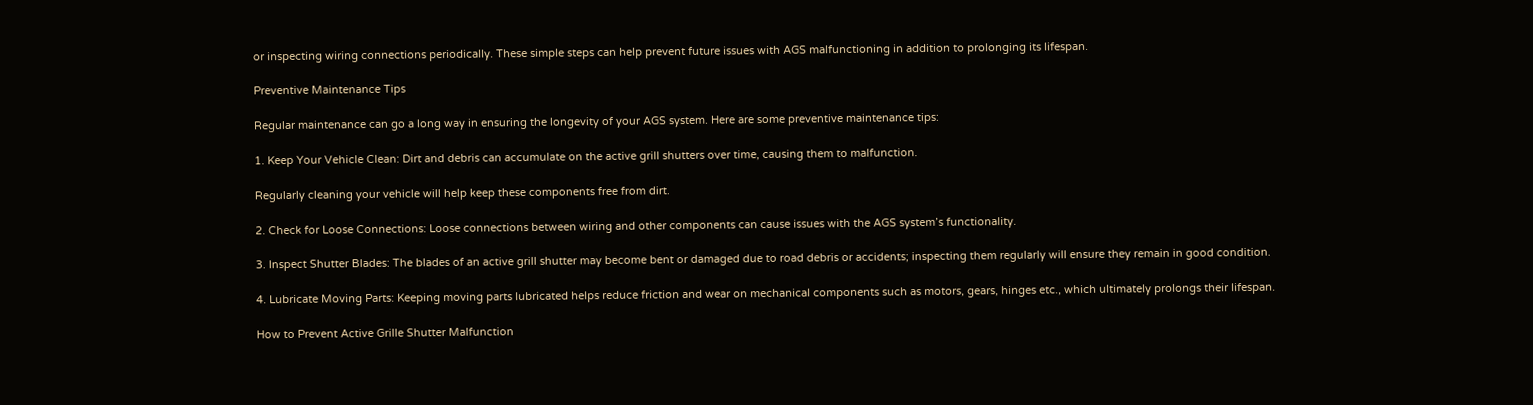or inspecting wiring connections periodically. These simple steps can help prevent future issues with AGS malfunctioning in addition to prolonging its lifespan.

Preventive Maintenance Tips

Regular maintenance can go a long way in ensuring the longevity of your AGS system. Here are some preventive maintenance tips:

1. Keep Your Vehicle Clean: Dirt and debris can accumulate on the active grill shutters over time, causing them to malfunction.

Regularly cleaning your vehicle will help keep these components free from dirt.

2. Check for Loose Connections: Loose connections between wiring and other components can cause issues with the AGS system’s functionality.

3. Inspect Shutter Blades: The blades of an active grill shutter may become bent or damaged due to road debris or accidents; inspecting them regularly will ensure they remain in good condition.

4. Lubricate Moving Parts: Keeping moving parts lubricated helps reduce friction and wear on mechanical components such as motors, gears, hinges etc., which ultimately prolongs their lifespan.

How to Prevent Active Grille Shutter Malfunction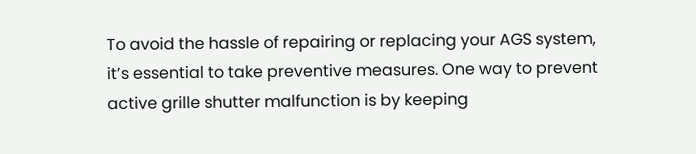To avoid the hassle of repairing or replacing your AGS system, it’s essential to take preventive measures. One way to prevent active grille shutter malfunction is by keeping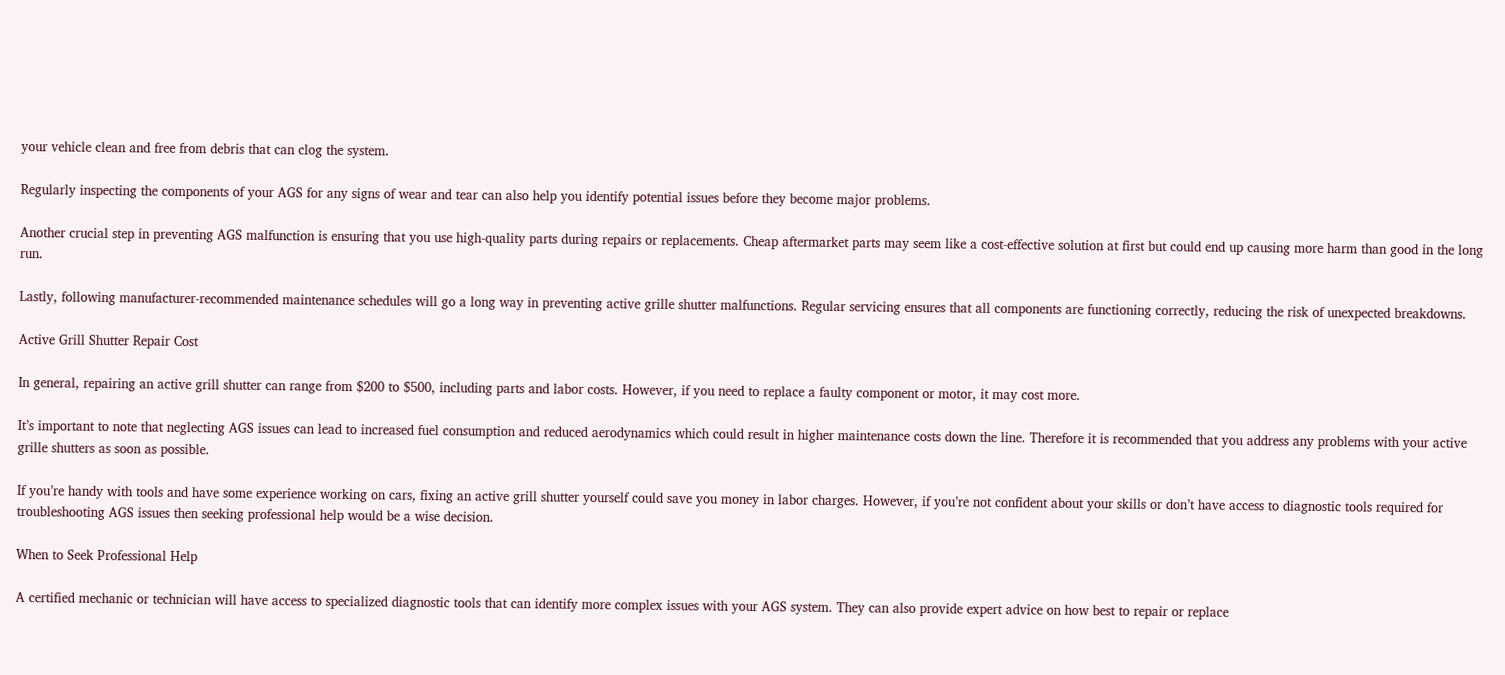your vehicle clean and free from debris that can clog the system.

Regularly inspecting the components of your AGS for any signs of wear and tear can also help you identify potential issues before they become major problems.

Another crucial step in preventing AGS malfunction is ensuring that you use high-quality parts during repairs or replacements. Cheap aftermarket parts may seem like a cost-effective solution at first but could end up causing more harm than good in the long run.

Lastly, following manufacturer-recommended maintenance schedules will go a long way in preventing active grille shutter malfunctions. Regular servicing ensures that all components are functioning correctly, reducing the risk of unexpected breakdowns.

Active Grill Shutter Repair Cost

In general, repairing an active grill shutter can range from $200 to $500, including parts and labor costs. However, if you need to replace a faulty component or motor, it may cost more.

It’s important to note that neglecting AGS issues can lead to increased fuel consumption and reduced aerodynamics which could result in higher maintenance costs down the line. Therefore it is recommended that you address any problems with your active grille shutters as soon as possible.

If you’re handy with tools and have some experience working on cars, fixing an active grill shutter yourself could save you money in labor charges. However, if you’re not confident about your skills or don’t have access to diagnostic tools required for troubleshooting AGS issues then seeking professional help would be a wise decision.

When to Seek Professional Help

A certified mechanic or technician will have access to specialized diagnostic tools that can identify more complex issues with your AGS system. They can also provide expert advice on how best to repair or replace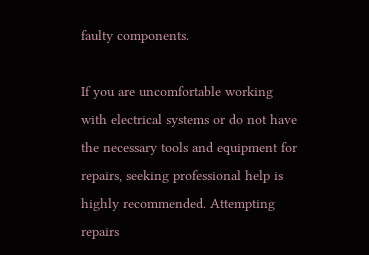faulty components.

If you are uncomfortable working with electrical systems or do not have the necessary tools and equipment for repairs, seeking professional help is highly recommended. Attempting repairs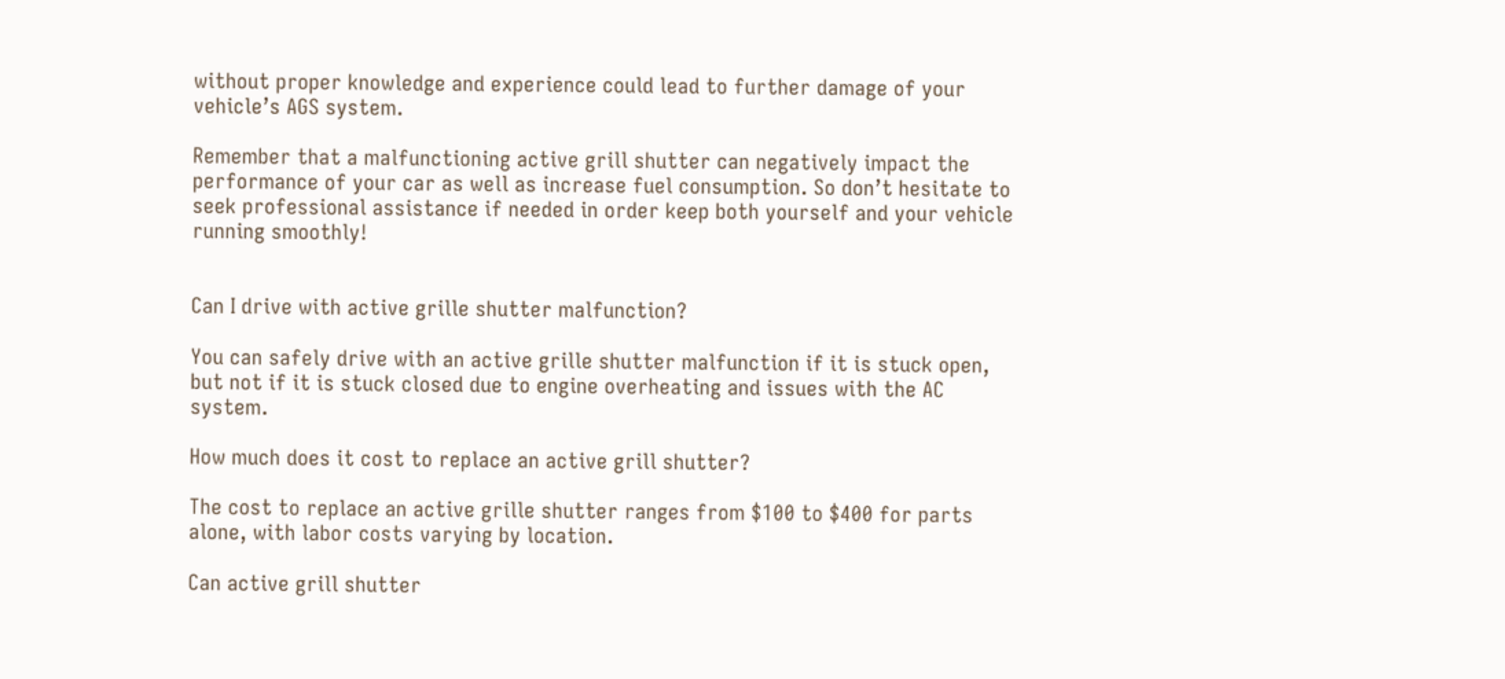without proper knowledge and experience could lead to further damage of your vehicle’s AGS system.

Remember that a malfunctioning active grill shutter can negatively impact the performance of your car as well as increase fuel consumption. So don’t hesitate to seek professional assistance if needed in order keep both yourself and your vehicle running smoothly!


Can I drive with active grille shutter malfunction?

You can safely drive with an active grille shutter malfunction if it is stuck open, but not if it is stuck closed due to engine overheating and issues with the AC system.

How much does it cost to replace an active grill shutter?

The cost to replace an active grille shutter ranges from $100 to $400 for parts alone, with labor costs varying by location.

Can active grill shutter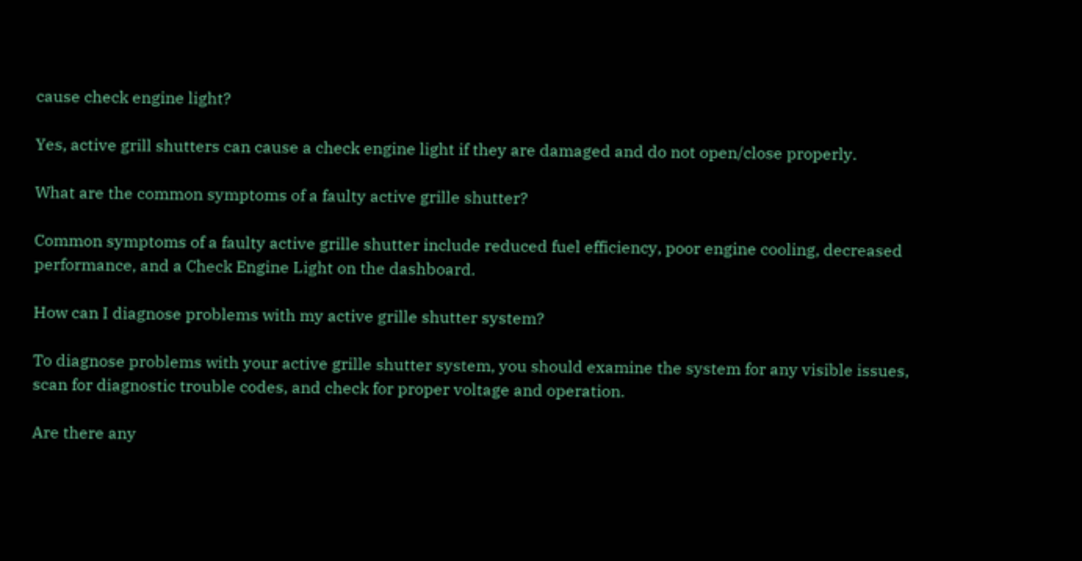cause check engine light?

Yes, active grill shutters can cause a check engine light if they are damaged and do not open/close properly.

What are the common symptoms of a faulty active grille shutter?

Common symptoms of a faulty active grille shutter include reduced fuel efficiency, poor engine cooling, decreased performance, and a Check Engine Light on the dashboard.

How can I diagnose problems with my active grille shutter system?

To diagnose problems with your active grille shutter system, you should examine the system for any visible issues, scan for diagnostic trouble codes, and check for proper voltage and operation.

Are there any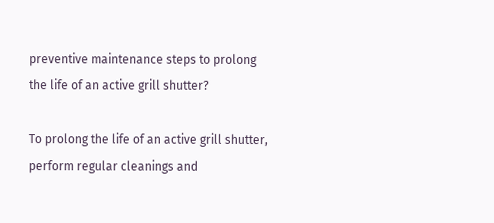preventive maintenance steps to prolong the life of an active grill shutter?

To prolong the life of an active grill shutter, perform regular cleanings and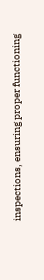inspections, ensuring proper functioning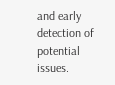and early detection of potential issues.